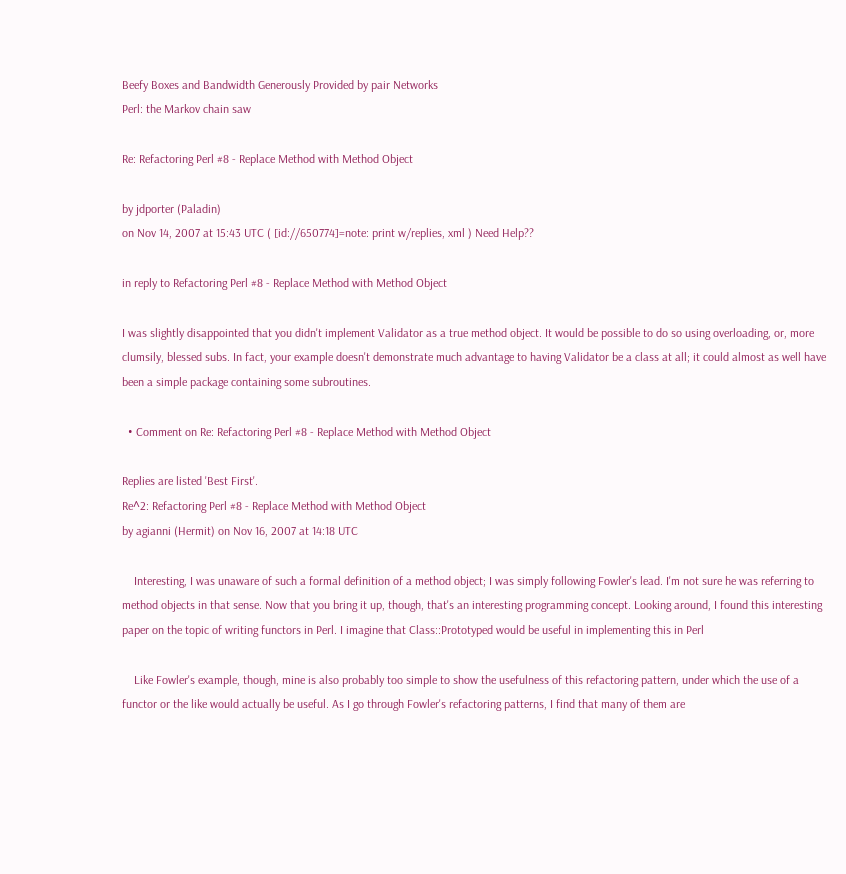Beefy Boxes and Bandwidth Generously Provided by pair Networks
Perl: the Markov chain saw

Re: Refactoring Perl #8 - Replace Method with Method Object

by jdporter (Paladin)
on Nov 14, 2007 at 15:43 UTC ( [id://650774]=note: print w/replies, xml ) Need Help??

in reply to Refactoring Perl #8 - Replace Method with Method Object

I was slightly disappointed that you didn't implement Validator as a true method object. It would be possible to do so using overloading, or, more clumsily, blessed subs. In fact, your example doesn't demonstrate much advantage to having Validator be a class at all; it could almost as well have been a simple package containing some subroutines.

  • Comment on Re: Refactoring Perl #8 - Replace Method with Method Object

Replies are listed 'Best First'.
Re^2: Refactoring Perl #8 - Replace Method with Method Object
by agianni (Hermit) on Nov 16, 2007 at 14:18 UTC

    Interesting, I was unaware of such a formal definition of a method object; I was simply following Fowler's lead. I'm not sure he was referring to method objects in that sense. Now that you bring it up, though, that's an interesting programming concept. Looking around, I found this interesting paper on the topic of writing functors in Perl. I imagine that Class::Prototyped would be useful in implementing this in Perl

    Like Fowler's example, though, mine is also probably too simple to show the usefulness of this refactoring pattern, under which the use of a functor or the like would actually be useful. As I go through Fowler's refactoring patterns, I find that many of them are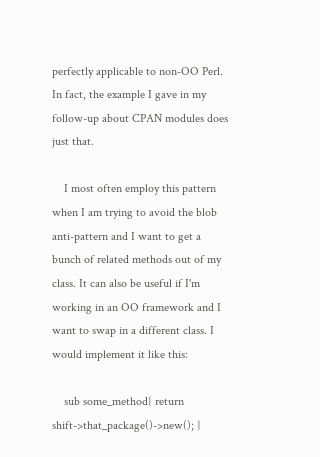perfectly applicable to non-OO Perl. In fact, the example I gave in my follow-up about CPAN modules does just that.

    I most often employ this pattern when I am trying to avoid the blob anti-pattern and I want to get a bunch of related methods out of my class. It can also be useful if I'm working in an OO framework and I want to swap in a different class. I would implement it like this:

    sub some_method{ return shift->that_package()->new(); }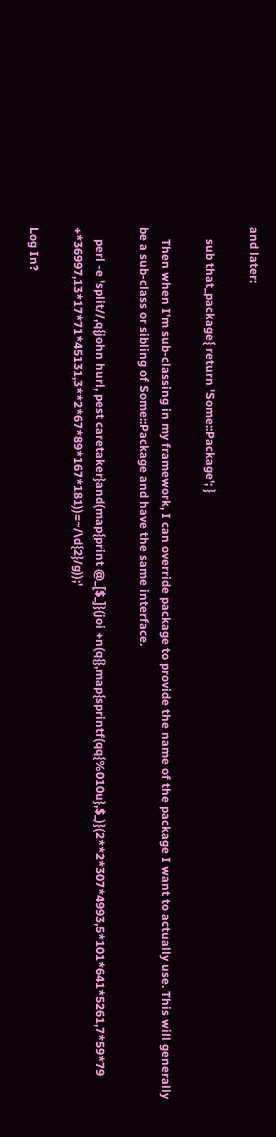and later:

    sub that_package{ return 'Some::Package'; }

    Then when I'm sub-classing in my framework, I can override package to provide the name of the package I want to actually use. This will generally be a sub-class or sibling of Some::Package and have the same interface.

    perl -e 'split//,q{john hurl, pest caretaker}and(map{print @_[$_]}(joi +n(q{},map{sprintf(qq{%010u},$_)}(2**2*307*4993,5*101*641*5261,7*59*79 +*36997,13*17*71*45131,3**2*67*89*167*181))=~/\d{2}/g));'

Log In?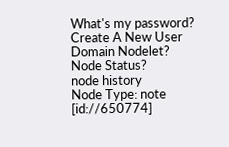What's my password?
Create A New User
Domain Nodelet?
Node Status?
node history
Node Type: note [id://650774]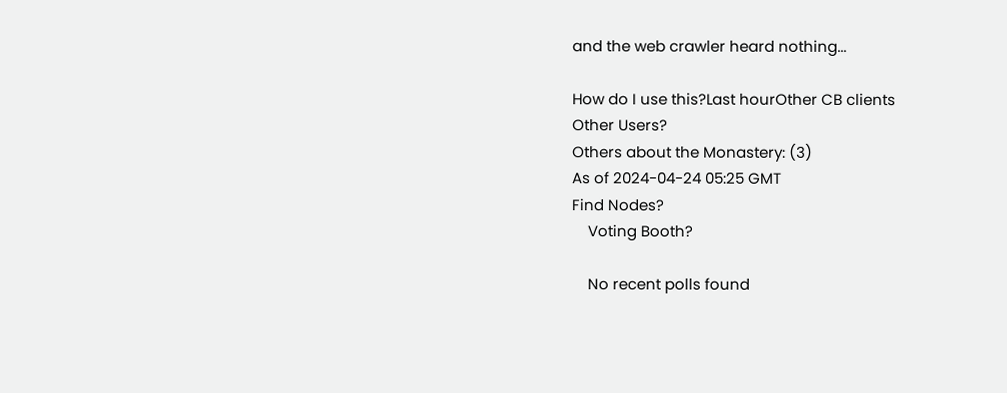and the web crawler heard nothing...

How do I use this?Last hourOther CB clients
Other Users?
Others about the Monastery: (3)
As of 2024-04-24 05:25 GMT
Find Nodes?
    Voting Booth?

    No recent polls found